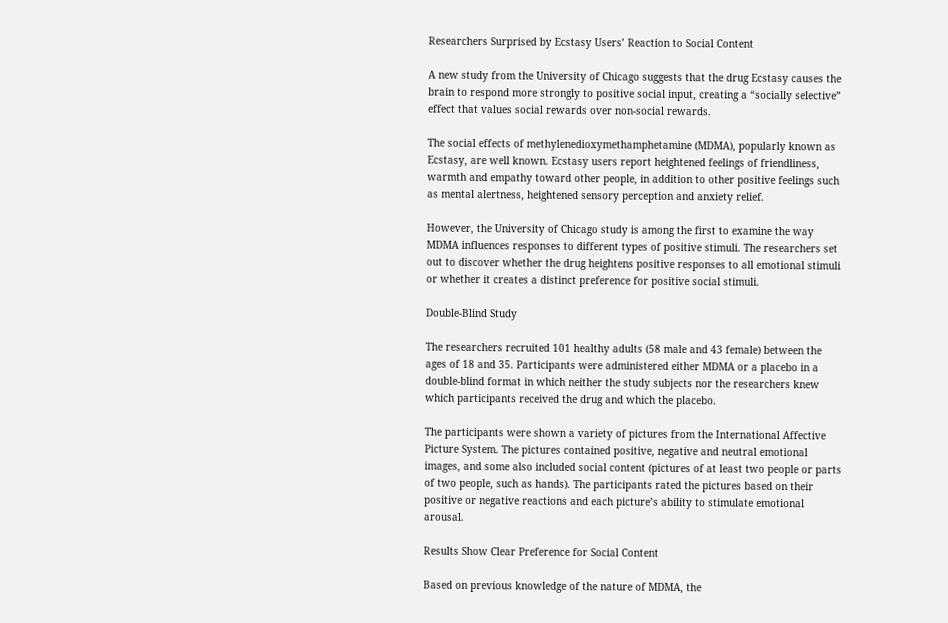Researchers Surprised by Ecstasy Users’ Reaction to Social Content

A new study from the University of Chicago suggests that the drug Ecstasy causes the brain to respond more strongly to positive social input, creating a “socially selective” effect that values social rewards over non-social rewards.

The social effects of methylenedioxymethamphetamine (MDMA), popularly known as Ecstasy, are well known. Ecstasy users report heightened feelings of friendliness, warmth and empathy toward other people, in addition to other positive feelings such as mental alertness, heightened sensory perception and anxiety relief.

However, the University of Chicago study is among the first to examine the way MDMA influences responses to different types of positive stimuli. The researchers set out to discover whether the drug heightens positive responses to all emotional stimuli or whether it creates a distinct preference for positive social stimuli.

Double-Blind Study

The researchers recruited 101 healthy adults (58 male and 43 female) between the ages of 18 and 35. Participants were administered either MDMA or a placebo in a double-blind format in which neither the study subjects nor the researchers knew which participants received the drug and which the placebo.

The participants were shown a variety of pictures from the International Affective Picture System. The pictures contained positive, negative and neutral emotional images, and some also included social content (pictures of at least two people or parts of two people, such as hands). The participants rated the pictures based on their positive or negative reactions and each picture’s ability to stimulate emotional arousal.

Results Show Clear Preference for Social Content

Based on previous knowledge of the nature of MDMA, the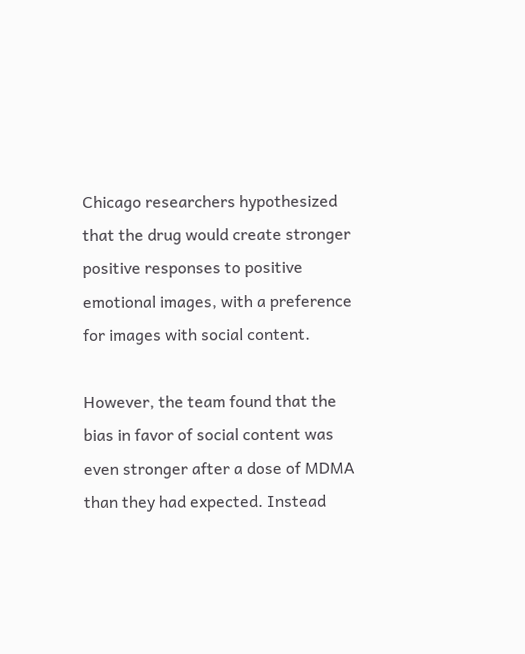Chicago researchers hypothesized that the drug would create stronger positive responses to positive emotional images, with a preference for images with social content.

However, the team found that the bias in favor of social content was even stronger after a dose of MDMA than they had expected. Instead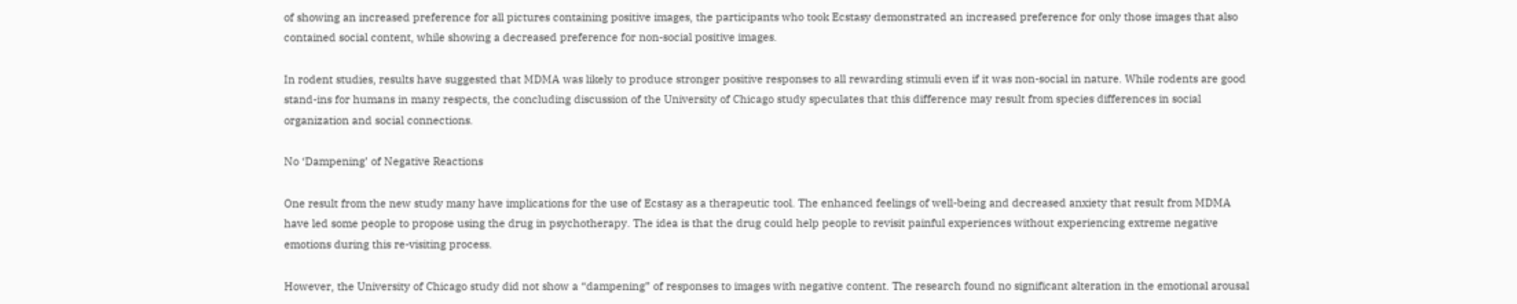of showing an increased preference for all pictures containing positive images, the participants who took Ecstasy demonstrated an increased preference for only those images that also contained social content, while showing a decreased preference for non-social positive images.

In rodent studies, results have suggested that MDMA was likely to produce stronger positive responses to all rewarding stimuli even if it was non-social in nature. While rodents are good stand-ins for humans in many respects, the concluding discussion of the University of Chicago study speculates that this difference may result from species differences in social organization and social connections.

No ‘Dampening’ of Negative Reactions

One result from the new study many have implications for the use of Ecstasy as a therapeutic tool. The enhanced feelings of well-being and decreased anxiety that result from MDMA have led some people to propose using the drug in psychotherapy. The idea is that the drug could help people to revisit painful experiences without experiencing extreme negative emotions during this re-visiting process.

However, the University of Chicago study did not show a “dampening” of responses to images with negative content. The research found no significant alteration in the emotional arousal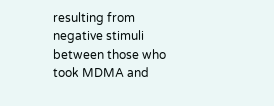resulting from negative stimuli between those who took MDMA and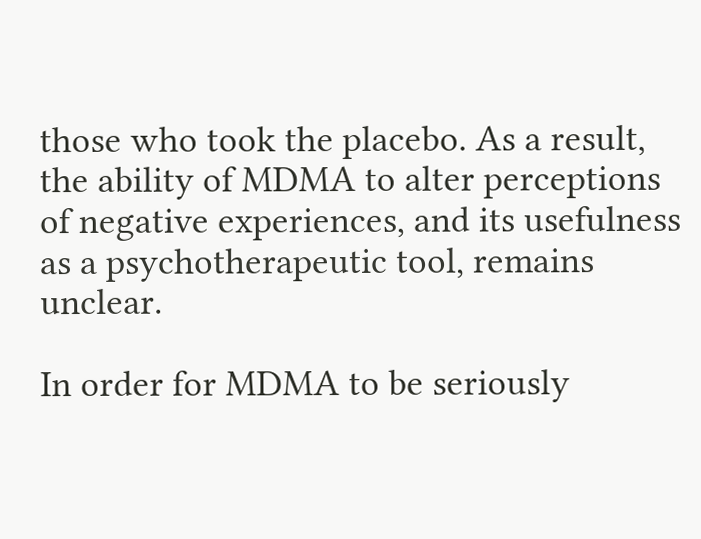those who took the placebo. As a result, the ability of MDMA to alter perceptions of negative experiences, and its usefulness as a psychotherapeutic tool, remains unclear.

In order for MDMA to be seriously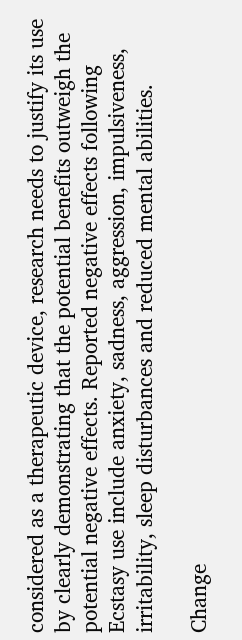considered as a therapeutic device, research needs to justify its use by clearly demonstrating that the potential benefits outweigh the potential negative effects. Reported negative effects following Ecstasy use include anxiety, sadness, aggression, impulsiveness, irritability, sleep disturbances and reduced mental abilities.

Change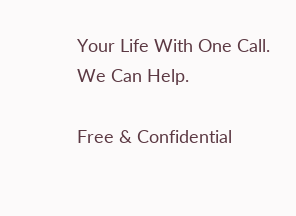Your Life With One Call.
We Can Help.

Free & Confidential